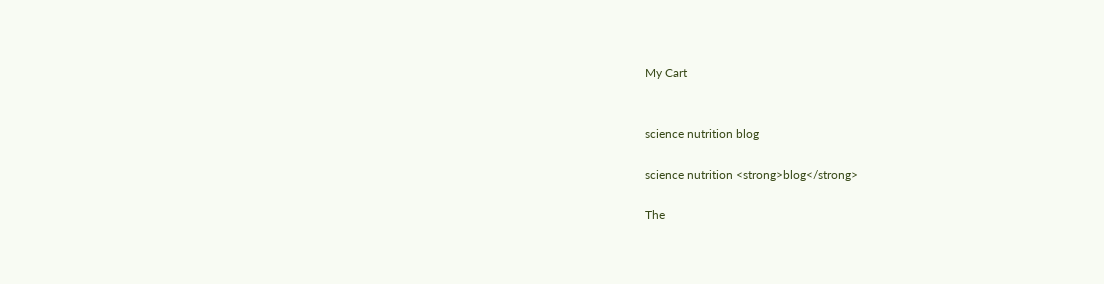My Cart


science nutrition blog

science nutrition <strong>blog</strong>

The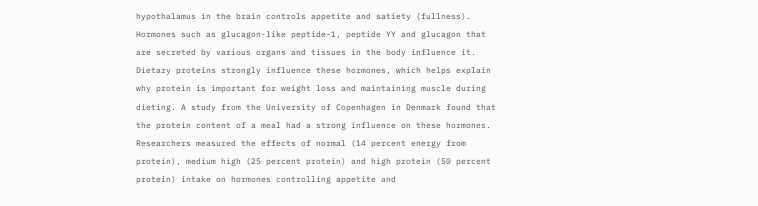hypothalamus in the brain controls appetite and satiety (fullness). Hormones such as glucagon-like peptide-1, peptide YY and glucagon that are secreted by various organs and tissues in the body influence it. Dietary proteins strongly influence these hormones, which helps explain why protein is important for weight loss and maintaining muscle during dieting. A study from the University of Copenhagen in Denmark found that the protein content of a meal had a strong influence on these hormones. Researchers measured the effects of normal (14 percent energy from protein), medium high (25 percent protein) and high protein (50 percent protein) intake on hormones controlling appetite and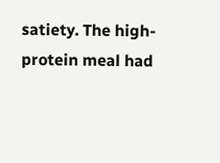satiety. The high-protein meal had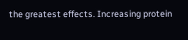the greatest effects. Increasing protein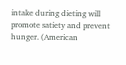intake during dieting will promote satiety and prevent hunger. (American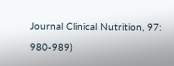Journal Clinical Nutrition, 97: 980-989)